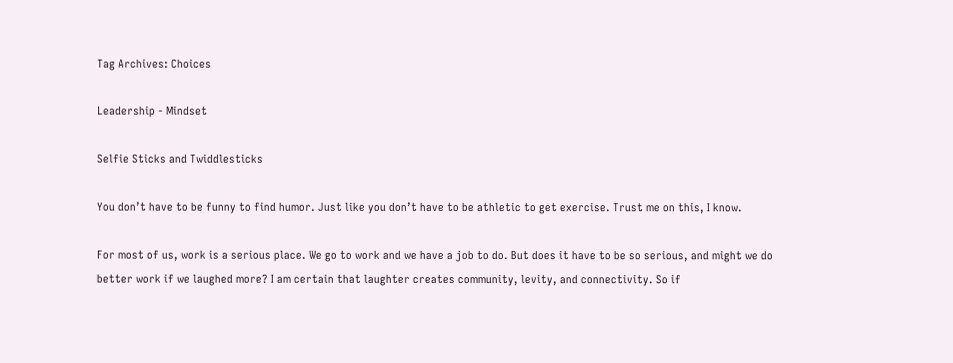Tag Archives: Choices

Leadership - Mindset

Selfie Sticks and Twiddlesticks

You don’t have to be funny to find humor. Just like you don’t have to be athletic to get exercise. Trust me on this, I know.

For most of us, work is a serious place. We go to work and we have a job to do. But does it have to be so serious, and might we do better work if we laughed more? I am certain that laughter creates community, levity, and connectivity. So if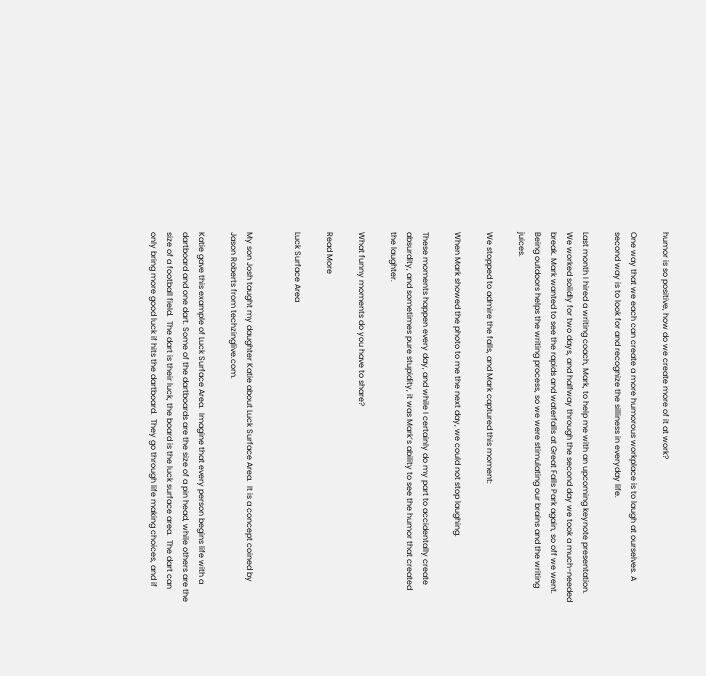humor is so positive, how do we create more of it at work?

One way that we each can create a more humorous workplace is to laugh at ourselves. A second way is to look for and recognize the silliness in everyday life.

Last month I hired a writing coach, Mark, to help me with an upcoming keynote presentation. We worked solidly for two days, and halfway through the second day we took a much-needed break. Mark wanted to see the rapids and waterfalls at Great Falls Park again, so off we went. Being outdoors helps the writing process, so we were stimulating our brains and the writing juices.

We stopped to admire the falls, and Mark captured this moment:

When Mark showed the photo to me the next day, we could not stop laughing.

These moments happen every day, and while I certainly do my part to accidentally create absurdity, and sometimes pure stupidity, it was Mark’s ability to see the humor that created the laughter.

What funny moments do you have to share?

Read More

Luck Surface Area


My son Josh taught my daughter Katie about Luck Surface Area.  It is a concept coined by Jason Roberts from techzinglive.com.

Katie gave this example of Luck Surface Area.  Imagine that every person begins life with a dartboard and one dart. Some of the dartboards are the size of a pin head, while others are the size of a football field.  The dart is their luck, the board is the luck surface area.  The dart can only bring more good luck if hits the dartboard.  They go through life making choices, and if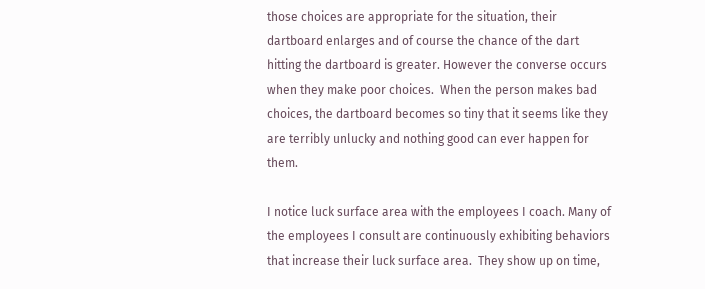those choices are appropriate for the situation, their dartboard enlarges and of course the chance of the dart hitting the dartboard is greater. However the converse occurs when they make poor choices.  When the person makes bad choices, the dartboard becomes so tiny that it seems like they are terribly unlucky and nothing good can ever happen for them.

I notice luck surface area with the employees I coach. Many of the employees I consult are continuously exhibiting behaviors that increase their luck surface area.  They show up on time,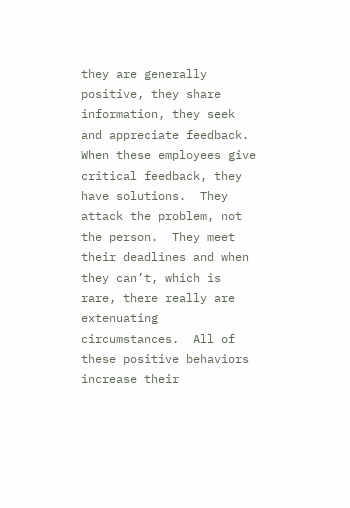they are generally positive, they share information, they seek and appreciate feedback.  When these employees give critical feedback, they have solutions.  They attack the problem, not the person.  They meet their deadlines and when they can’t, which is rare, there really are extenuating circumstances.  All of these positive behaviors increase their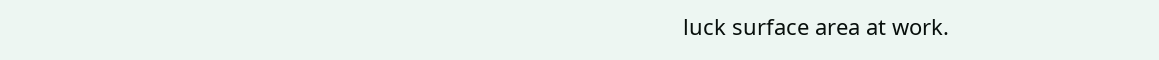luck surface area at work.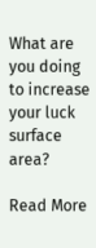What are you doing to increase your luck surface area?

Read More